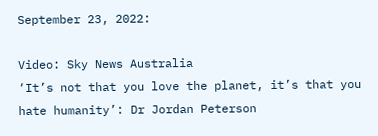September 23, 2022:

Video: Sky News Australia
‘It’s not that you love the planet, it’s that you hate humanity’: Dr Jordan Peterson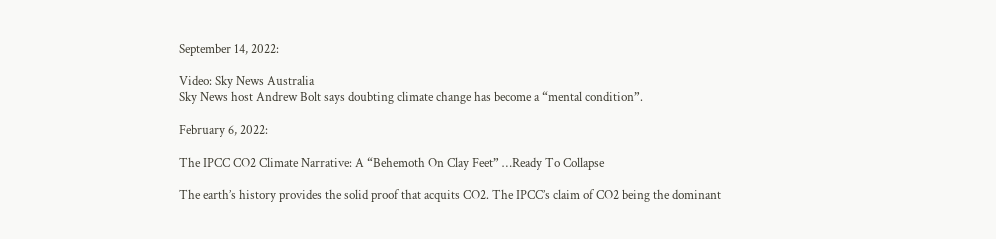September 14, 2022:

Video: Sky News Australia
Sky News host Andrew Bolt says doubting climate change has become a “mental condition”.

February 6, 2022:

The IPCC CO2 Climate Narrative: A “Behemoth On Clay Feet” …Ready To Collapse

The earth’s history provides the solid proof that acquits CO2. The IPCC’s claim of CO2 being the dominant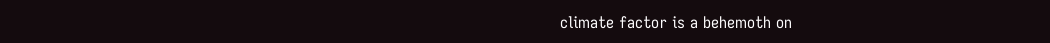climate factor is a behemoth on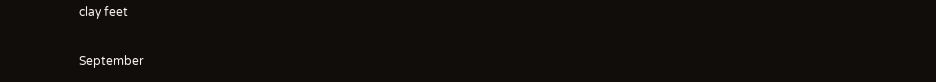clay feet

September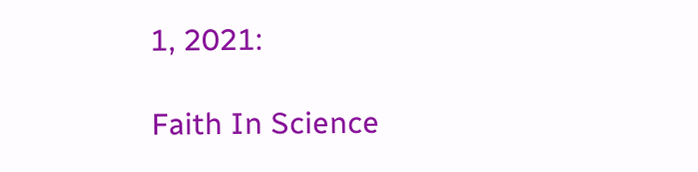1, 2021:

Faith In Science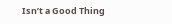Isn’t a Good Thing